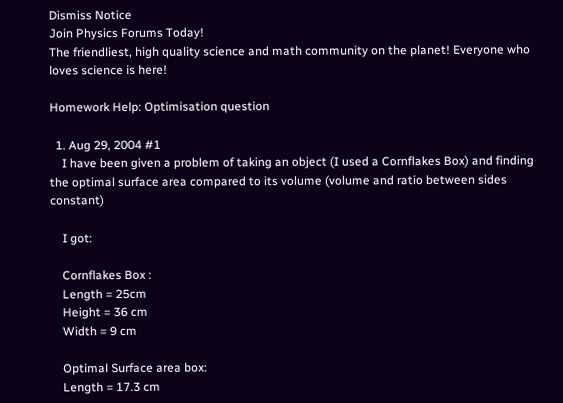Dismiss Notice
Join Physics Forums Today!
The friendliest, high quality science and math community on the planet! Everyone who loves science is here!

Homework Help: Optimisation question

  1. Aug 29, 2004 #1
    I have been given a problem of taking an object (I used a Cornflakes Box) and finding the optimal surface area compared to its volume (volume and ratio between sides constant)

    I got:

    Cornflakes Box :
    Length = 25cm
    Height = 36 cm
    Width = 9 cm

    Optimal Surface area box:
    Length = 17.3 cm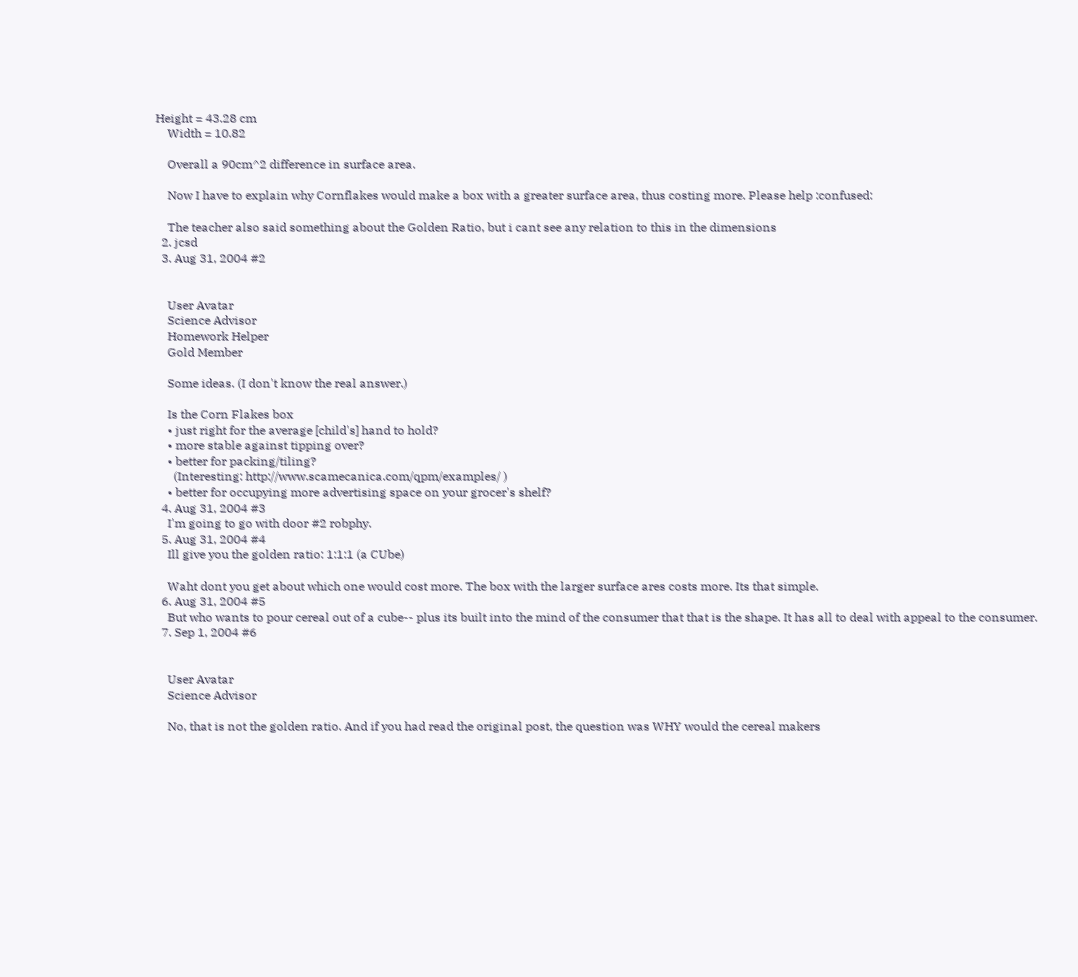Height = 43.28 cm
    Width = 10.82

    Overall a 90cm^2 difference in surface area.

    Now I have to explain why Cornflakes would make a box with a greater surface area, thus costing more. Please help :confused:

    The teacher also said something about the Golden Ratio, but i cant see any relation to this in the dimensions
  2. jcsd
  3. Aug 31, 2004 #2


    User Avatar
    Science Advisor
    Homework Helper
    Gold Member

    Some ideas. (I don't know the real answer.)

    Is the Corn Flakes box
    • just right for the average [child's] hand to hold?
    • more stable against tipping over?
    • better for packing/tiling?
      (Interesting: http://www.scamecanica.com/qpm/examples/ )
    • better for occupying more advertising space on your grocer's shelf?
  4. Aug 31, 2004 #3
    I'm going to go with door #2 robphy.
  5. Aug 31, 2004 #4
    Ill give you the golden ratio: 1:1:1 (a CUbe)

    Waht dont you get about which one would cost more. The box with the larger surface ares costs more. Its that simple.
  6. Aug 31, 2004 #5
    But who wants to pour cereal out of a cube-- plus its built into the mind of the consumer that that is the shape. It has all to deal with appeal to the consumer.
  7. Sep 1, 2004 #6


    User Avatar
    Science Advisor

    No, that is not the golden ratio. And if you had read the original post, the question was WHY would the cereal makers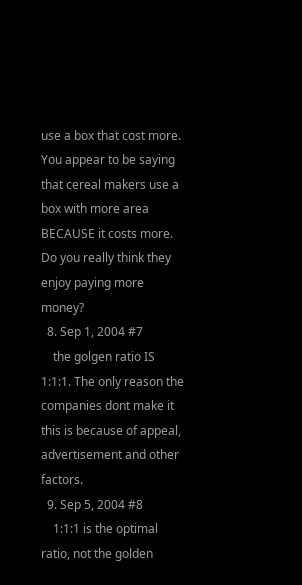use a box that cost more. You appear to be saying that cereal makers use a box with more area BECAUSE it costs more. Do you really think they enjoy paying more money?
  8. Sep 1, 2004 #7
    the golgen ratio IS 1:1:1. The only reason the companies dont make it this is because of appeal, advertisement and other factors.
  9. Sep 5, 2004 #8
    1:1:1 is the optimal ratio, not the golden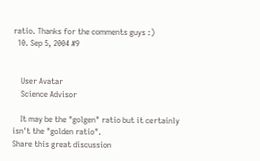ratio. Thanks for the comments guys :)
  10. Sep 5, 2004 #9


    User Avatar
    Science Advisor

    It may be the "golgen" ratio but it certainly isn't the "golden ratio".
Share this great discussion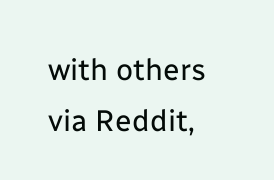with others via Reddit,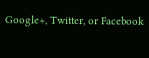Google+, Twitter, or Facebook